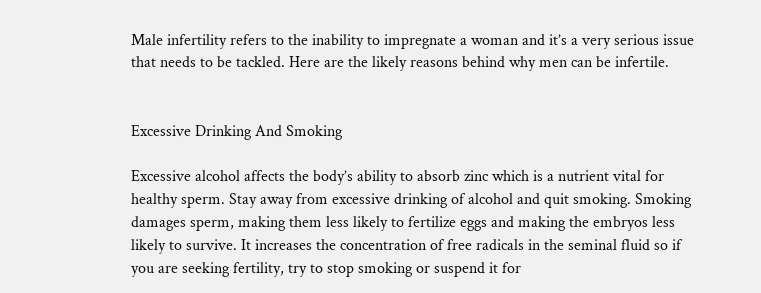Male infertility refers to the inability to impregnate a woman and it’s a very serious issue that needs to be tackled. Here are the likely reasons behind why men can be infertile.


Excessive Drinking And Smoking

Excessive alcohol affects the body’s ability to absorb zinc which is a nutrient vital for healthy sperm. Stay away from excessive drinking of alcohol and quit smoking. Smoking damages sperm, making them less likely to fertilize eggs and making the embryos less likely to survive. It increases the concentration of free radicals in the seminal fluid so if you are seeking fertility, try to stop smoking or suspend it for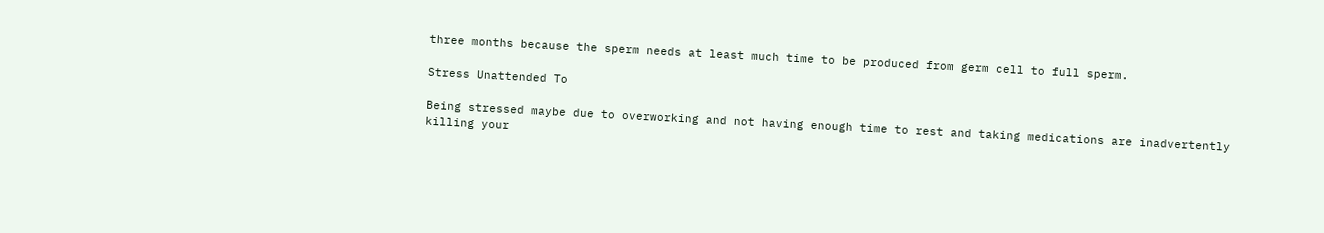three months because the sperm needs at least much time to be produced from germ cell to full sperm.

Stress Unattended To

Being stressed maybe due to overworking and not having enough time to rest and taking medications are inadvertently killing your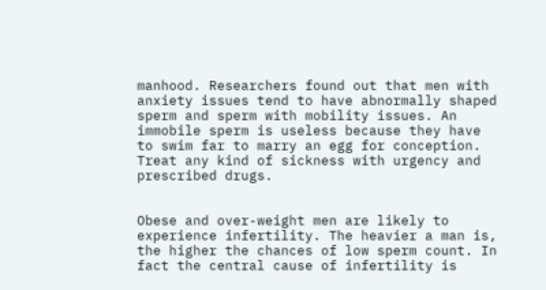manhood. Researchers found out that men with anxiety issues tend to have abnormally shaped sperm and sperm with mobility issues. An immobile sperm is useless because they have to swim far to marry an egg for conception. Treat any kind of sickness with urgency and prescribed drugs.


Obese and over-weight men are likely to experience infertility. The heavier a man is, the higher the chances of low sperm count. In fact the central cause of infertility is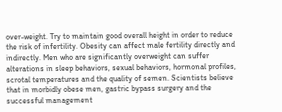over-weight. Try to maintain good overall height in order to reduce the risk of infertility. Obesity can affect male fertility directly and indirectly. Men who are significantly overweight can suffer alterations in sleep behaviors, sexual behaviors, hormonal profiles, scrotal temperatures and the quality of semen. Scientists believe that in morbidly obese men, gastric bypass surgery and the successful management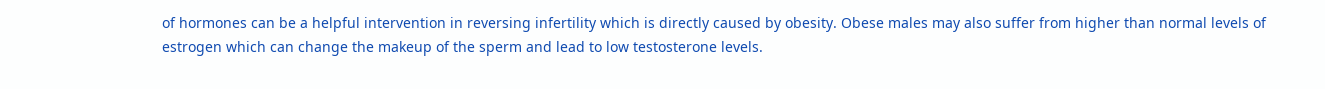of hormones can be a helpful intervention in reversing infertility which is directly caused by obesity. Obese males may also suffer from higher than normal levels of estrogen which can change the makeup of the sperm and lead to low testosterone levels.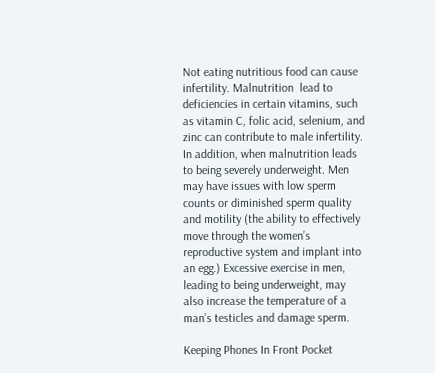Not eating nutritious food can cause infertility. Malnutrition  lead to deficiencies in certain vitamins, such as vitamin C, folic acid, selenium, and zinc can contribute to male infertility. In addition, when malnutrition leads to being severely underweight. Men may have issues with low sperm counts or diminished sperm quality and motility (the ability to effectively move through the women’s reproductive system and implant into an egg.) Excessive exercise in men, leading to being underweight, may also increase the temperature of a man’s testicles and damage sperm.

Keeping Phones In Front Pocket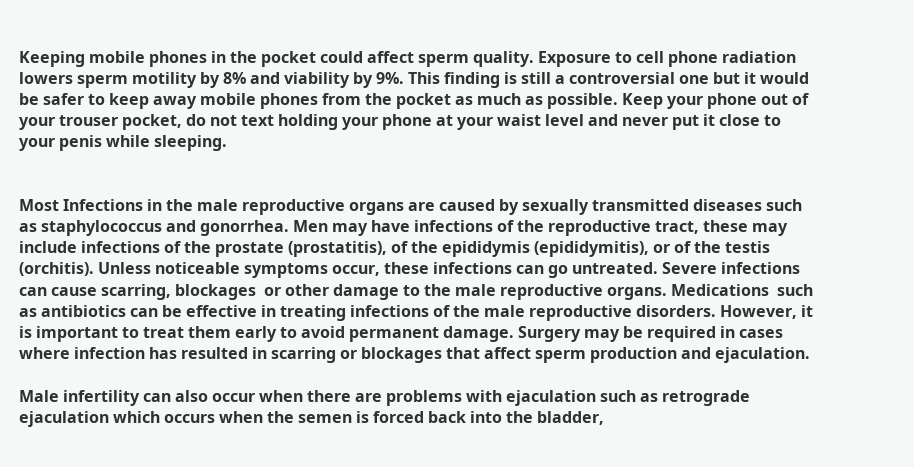Keeping mobile phones in the pocket could affect sperm quality. Exposure to cell phone radiation lowers sperm motility by 8% and viability by 9%. This finding is still a controversial one but it would be safer to keep away mobile phones from the pocket as much as possible. Keep your phone out of your trouser pocket, do not text holding your phone at your waist level and never put it close to your penis while sleeping.


Most Infections in the male reproductive organs are caused by sexually transmitted diseases such as staphylococcus and gonorrhea. Men may have infections of the reproductive tract, these may include infections of the prostate (prostatitis), of the epididymis (epididymitis), or of the testis (orchitis). Unless noticeable symptoms occur, these infections can go untreated. Severe infections can cause scarring, blockages  or other damage to the male reproductive organs. Medications  such as antibiotics can be effective in treating infections of the male reproductive disorders. However, it is important to treat them early to avoid permanent damage. Surgery may be required in cases where infection has resulted in scarring or blockages that affect sperm production and ejaculation.

Male infertility can also occur when there are problems with ejaculation such as retrograde ejaculation which occurs when the semen is forced back into the bladder,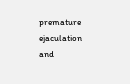premature ejaculation and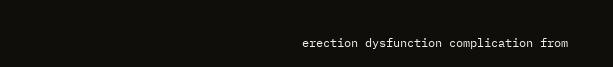erection dysfunction complication from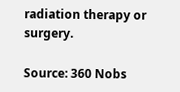radiation therapy or surgery.

Source: 360 Nobs